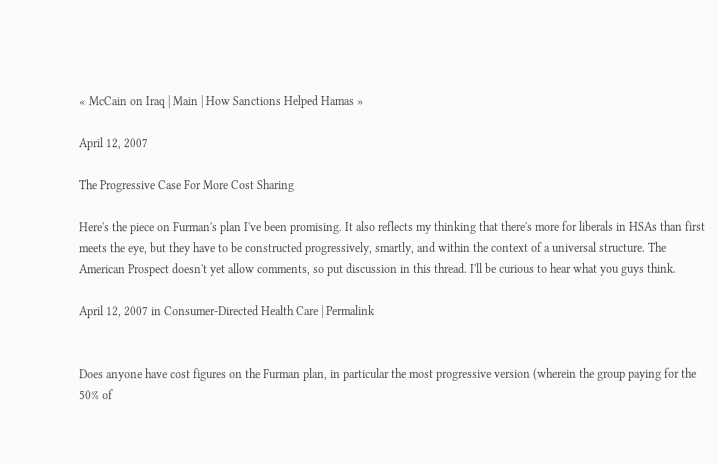« McCain on Iraq | Main | How Sanctions Helped Hamas »

April 12, 2007

The Progressive Case For More Cost Sharing

Here's the piece on Furman's plan I've been promising. It also reflects my thinking that there's more for liberals in HSAs than first meets the eye, but they have to be constructed progressively, smartly, and within the context of a universal structure. The American Prospect doesn't yet allow comments, so put discussion in this thread. I'll be curious to hear what you guys think.

April 12, 2007 in Consumer-Directed Health Care | Permalink


Does anyone have cost figures on the Furman plan, in particular the most progressive version (wherein the group paying for the 50% of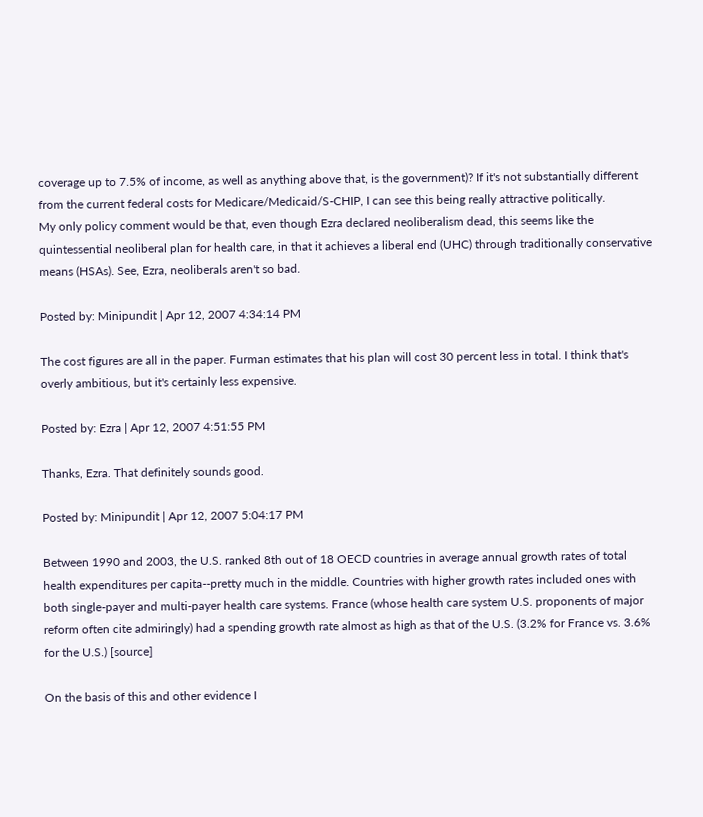coverage up to 7.5% of income, as well as anything above that, is the government)? If it's not substantially different from the current federal costs for Medicare/Medicaid/S-CHIP, I can see this being really attractive politically.
My only policy comment would be that, even though Ezra declared neoliberalism dead, this seems like the quintessential neoliberal plan for health care, in that it achieves a liberal end (UHC) through traditionally conservative means (HSAs). See, Ezra, neoliberals aren't so bad.

Posted by: Minipundit | Apr 12, 2007 4:34:14 PM

The cost figures are all in the paper. Furman estimates that his plan will cost 30 percent less in total. I think that's overly ambitious, but it's certainly less expensive.

Posted by: Ezra | Apr 12, 2007 4:51:55 PM

Thanks, Ezra. That definitely sounds good.

Posted by: Minipundit | Apr 12, 2007 5:04:17 PM

Between 1990 and 2003, the U.S. ranked 8th out of 18 OECD countries in average annual growth rates of total health expenditures per capita--pretty much in the middle. Countries with higher growth rates included ones with both single-payer and multi-payer health care systems. France (whose health care system U.S. proponents of major reform often cite admiringly) had a spending growth rate almost as high as that of the U.S. (3.2% for France vs. 3.6% for the U.S.) [source]

On the basis of this and other evidence I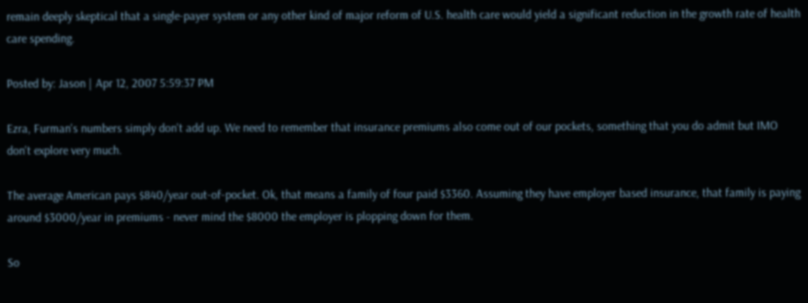remain deeply skeptical that a single-payer system or any other kind of major reform of U.S. health care would yield a significant reduction in the growth rate of health care spending.

Posted by: Jason | Apr 12, 2007 5:59:37 PM

Ezra, Furman's numbers simply don't add up. We need to remember that insurance premiums also come out of our pockets, something that you do admit but IMO don't explore very much.

The average American pays $840/year out-of-pocket. Ok, that means a family of four paid $3360. Assuming they have employer based insurance, that family is paying around $3000/year in premiums - never mind the $8000 the employer is plopping down for them.

So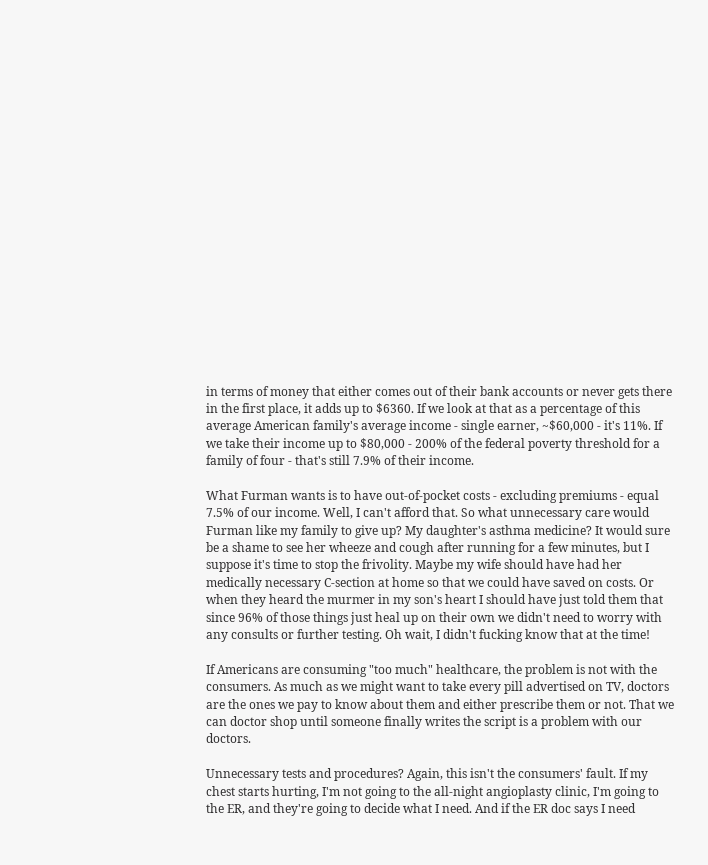in terms of money that either comes out of their bank accounts or never gets there in the first place, it adds up to $6360. If we look at that as a percentage of this average American family's average income - single earner, ~$60,000 - it's 11%. If we take their income up to $80,000 - 200% of the federal poverty threshold for a family of four - that's still 7.9% of their income.

What Furman wants is to have out-of-pocket costs - excluding premiums - equal 7.5% of our income. Well, I can't afford that. So what unnecessary care would Furman like my family to give up? My daughter's asthma medicine? It would sure be a shame to see her wheeze and cough after running for a few minutes, but I suppose it's time to stop the frivolity. Maybe my wife should have had her medically necessary C-section at home so that we could have saved on costs. Or when they heard the murmer in my son's heart I should have just told them that since 96% of those things just heal up on their own we didn't need to worry with any consults or further testing. Oh wait, I didn't fucking know that at the time!

If Americans are consuming "too much" healthcare, the problem is not with the consumers. As much as we might want to take every pill advertised on TV, doctors are the ones we pay to know about them and either prescribe them or not. That we can doctor shop until someone finally writes the script is a problem with our doctors.

Unnecessary tests and procedures? Again, this isn't the consumers' fault. If my chest starts hurting, I'm not going to the all-night angioplasty clinic, I'm going to the ER, and they're going to decide what I need. And if the ER doc says I need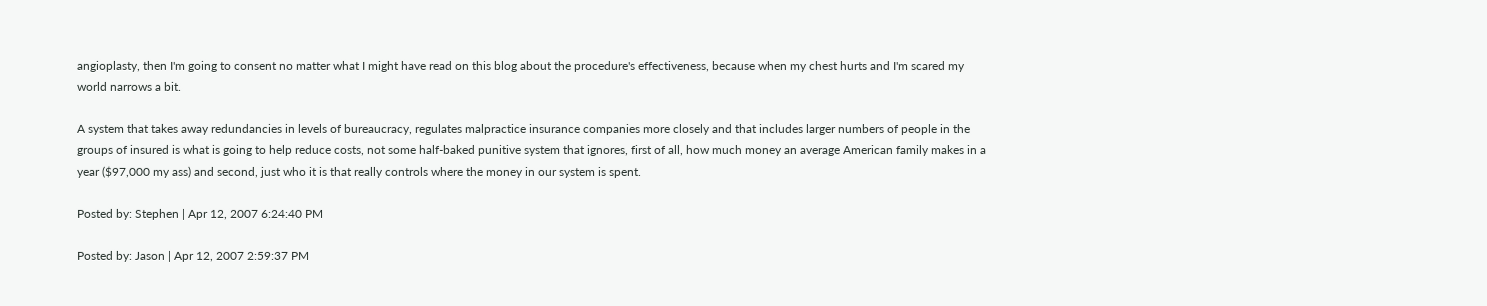angioplasty, then I'm going to consent no matter what I might have read on this blog about the procedure's effectiveness, because when my chest hurts and I'm scared my world narrows a bit.

A system that takes away redundancies in levels of bureaucracy, regulates malpractice insurance companies more closely and that includes larger numbers of people in the groups of insured is what is going to help reduce costs, not some half-baked punitive system that ignores, first of all, how much money an average American family makes in a year ($97,000 my ass) and second, just who it is that really controls where the money in our system is spent.

Posted by: Stephen | Apr 12, 2007 6:24:40 PM

Posted by: Jason | Apr 12, 2007 2:59:37 PM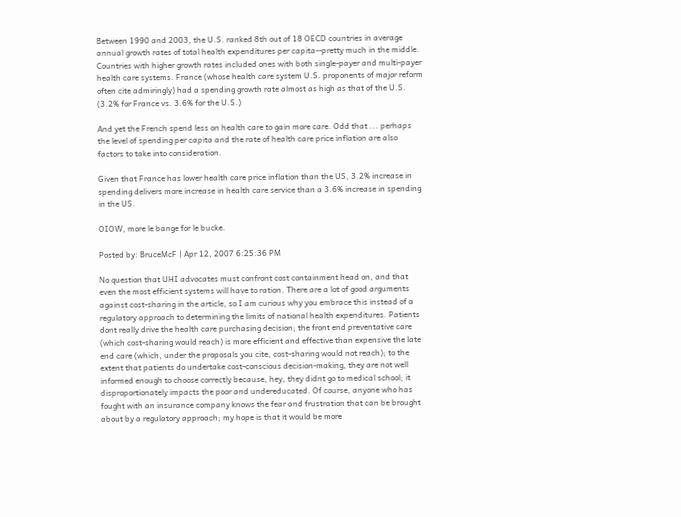Between 1990 and 2003, the U.S. ranked 8th out of 18 OECD countries in average annual growth rates of total health expenditures per capita--pretty much in the middle. Countries with higher growth rates included ones with both single-payer and multi-payer health care systems. France (whose health care system U.S. proponents of major reform often cite admiringly) had a spending growth rate almost as high as that of the U.S. (3.2% for France vs. 3.6% for the U.S.)

And yet the French spend less on health care to gain more care. Odd that ... perhaps the level of spending per capita and the rate of health care price inflation are also factors to take into consideration.

Given that France has lower health care price inflation than the US, 3.2% increase in spending delivers more increase in health care service than a 3.6% increase in spending in the US.

OIOW, more le bange for le bucke.

Posted by: BruceMcF | Apr 12, 2007 6:25:36 PM

No question that UHI advocates must confront cost containment head on, and that even the most efficient systems will have to ration. There are a lot of good arguments against cost-sharing in the article, so I am curious why you embrace this instead of a regulatory approach to determining the limits of national health expenditures. Patients dont really drive the health care purchasing decision; the front end preventative care (which cost-sharing would reach) is more efficient and effective than expensive the late end care (which, under the proposals you cite, cost-sharing would not reach); to the extent that patients do undertake cost-conscious decision-making, they are not well informed enough to choose correctly because, hey, they didnt go to medical school; it disproportionately impacts the poor and undereducated. Of course, anyone who has fought with an insurance company knows the fear and frustration that can be brought about by a regulatory approach; my hope is that it would be more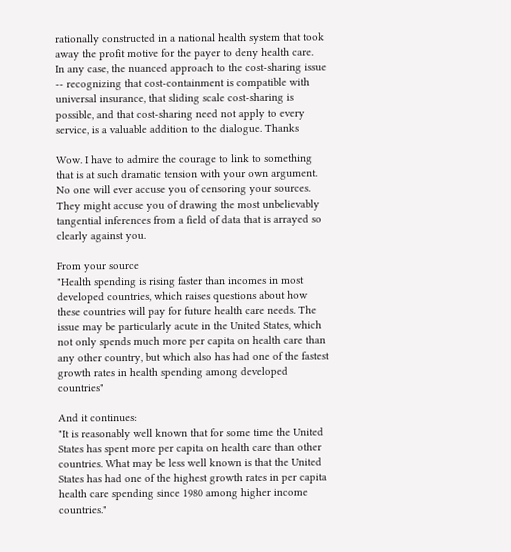rationally constructed in a national health system that took away the profit motive for the payer to deny health care.
In any case, the nuanced approach to the cost-sharing issue -- recognizing that cost-containment is compatible with universal insurance, that sliding scale cost-sharing is possible, and that cost-sharing need not apply to every service, is a valuable addition to the dialogue. Thanks

Wow. I have to admire the courage to link to something that is at such dramatic tension with your own argument. No one will ever accuse you of censoring your sources. They might accuse you of drawing the most unbelievably tangential inferences from a field of data that is arrayed so clearly against you.

From your source
"Health spending is rising faster than incomes in most developed countries, which raises questions about how these countries will pay for future health care needs. The issue may be particularly acute in the United States, which not only spends much more per capita on health care than any other country, but which also has had one of the fastest growth rates in health spending among developed countries"

And it continues:
"It is reasonably well known that for some time the United States has spent more per capita on health care than other countries. What may be less well known is that the United States has had one of the highest growth rates in per capita health care spending since 1980 among higher income countries."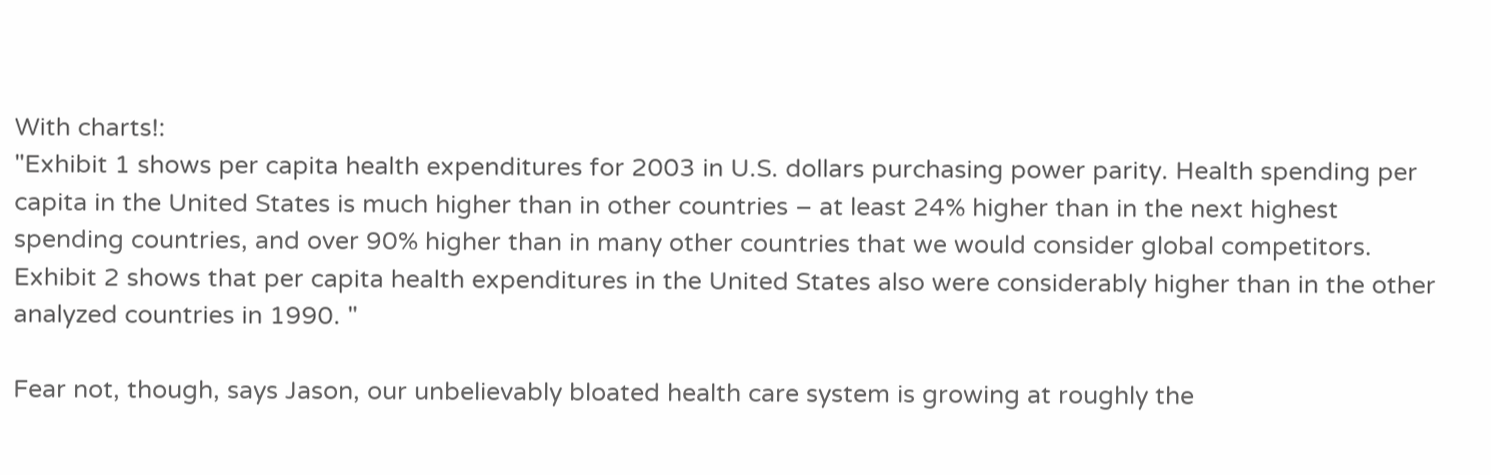With charts!:
"Exhibit 1 shows per capita health expenditures for 2003 in U.S. dollars purchasing power parity. Health spending per capita in the United States is much higher than in other countries – at least 24% higher than in the next highest spending countries, and over 90% higher than in many other countries that we would consider global competitors. Exhibit 2 shows that per capita health expenditures in the United States also were considerably higher than in the other analyzed countries in 1990. "

Fear not, though, says Jason, our unbelievably bloated health care system is growing at roughly the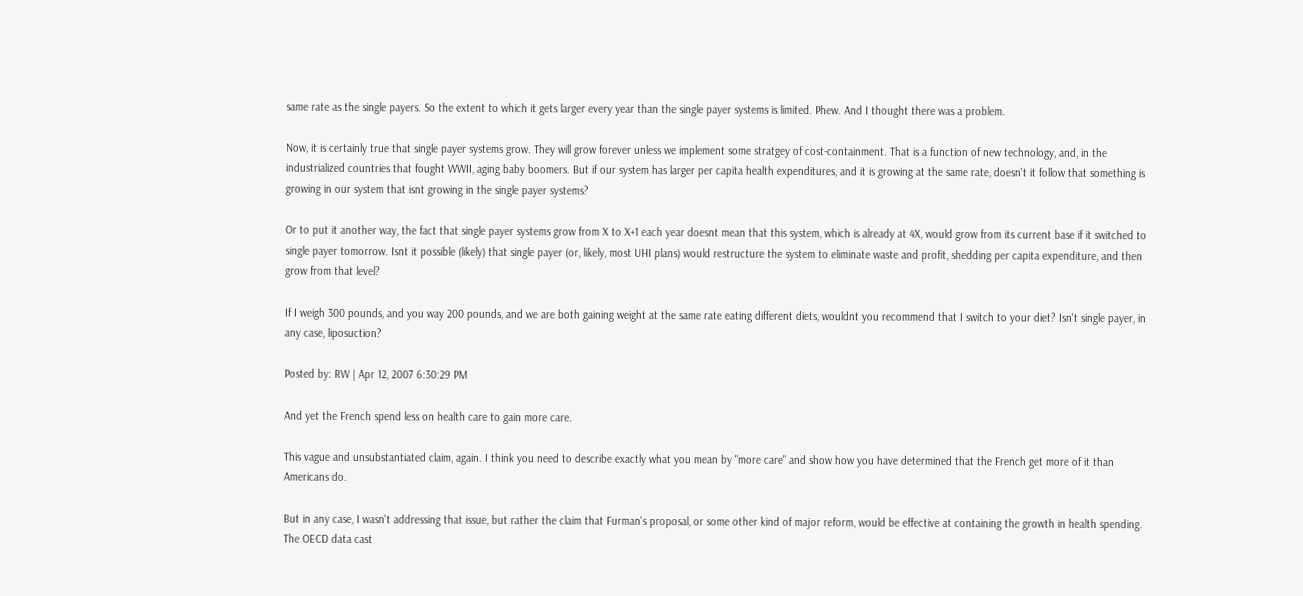same rate as the single payers. So the extent to which it gets larger every year than the single payer systems is limited. Phew. And I thought there was a problem.

Now, it is certainly true that single payer systems grow. They will grow forever unless we implement some stratgey of cost-containment. That is a function of new technology, and, in the industrialized countries that fought WWII, aging baby boomers. But if our system has larger per capita health expenditures, and it is growing at the same rate, doesn't it follow that something is growing in our system that isnt growing in the single payer systems?

Or to put it another way, the fact that single payer systems grow from X to X+1 each year doesnt mean that this system, which is already at 4X, would grow from its current base if it switched to single payer tomorrow. Isnt it possible (likely) that single payer (or, likely, most UHI plans) would restructure the system to eliminate waste and profit, shedding per capita expenditure, and then grow from that level?

If I weigh 300 pounds, and you way 200 pounds, and we are both gaining weight at the same rate eating different diets, wouldnt you recommend that I switch to your diet? Isn't single payer, in any case, liposuction?

Posted by: RW | Apr 12, 2007 6:30:29 PM

And yet the French spend less on health care to gain more care.

This vague and unsubstantiated claim, again. I think you need to describe exactly what you mean by "more care" and show how you have determined that the French get more of it than Americans do.

But in any case, I wasn't addressing that issue, but rather the claim that Furman's proposal, or some other kind of major reform, would be effective at containing the growth in health spending. The OECD data cast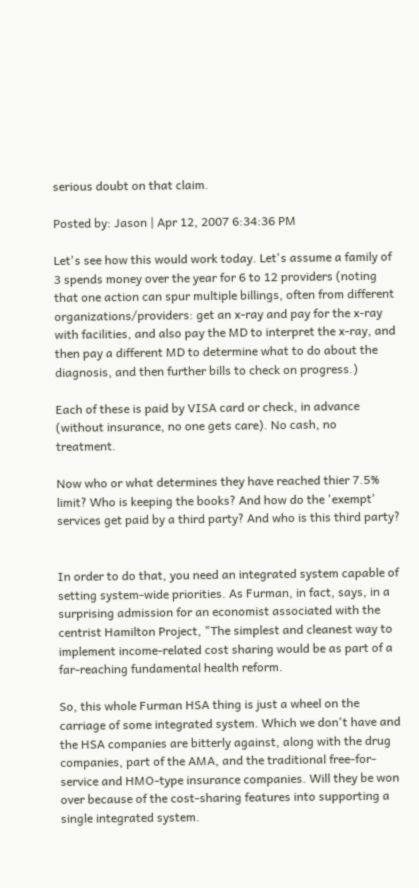serious doubt on that claim.

Posted by: Jason | Apr 12, 2007 6:34:36 PM

Let's see how this would work today. Let's assume a family of 3 spends money over the year for 6 to 12 providers (noting that one action can spur multiple billings, often from different organizations/providers: get an x-ray and pay for the x-ray with facilities, and also pay the MD to interpret the x-ray, and then pay a different MD to determine what to do about the diagnosis, and then further bills to check on progress.)

Each of these is paid by VISA card or check, in advance (without insurance, no one gets care). No cash, no treatment.

Now who or what determines they have reached thier 7.5% limit? Who is keeping the books? And how do the 'exempt' services get paid by a third party? And who is this third party?


In order to do that, you need an integrated system capable of setting system-wide priorities. As Furman, in fact, says, in a surprising admission for an economist associated with the centrist Hamilton Project, "The simplest and cleanest way to implement income-related cost sharing would be as part of a far-reaching fundamental health reform.

So, this whole Furman HSA thing is just a wheel on the carriage of some integrated system. Which we don't have and the HSA companies are bitterly against, along with the drug companies, part of the AMA, and the traditional free-for-service and HMO-type insurance companies. Will they be won over because of the cost-sharing features into supporting a single integrated system.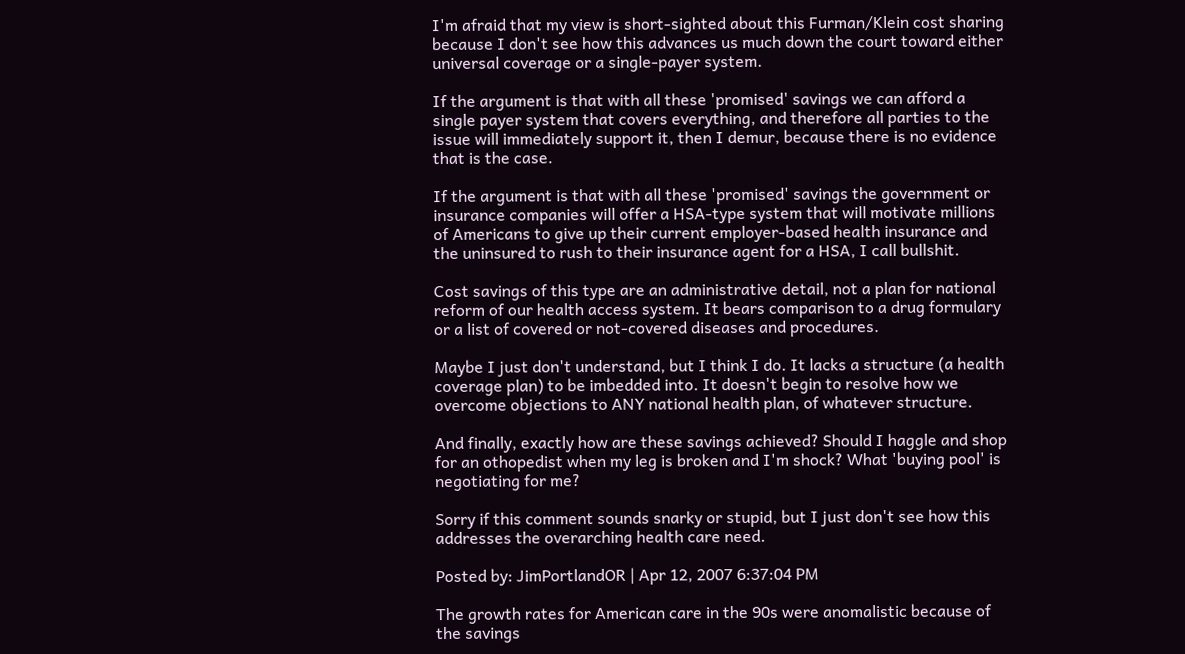I'm afraid that my view is short-sighted about this Furman/Klein cost sharing because I don't see how this advances us much down the court toward either universal coverage or a single-payer system.

If the argument is that with all these 'promised' savings we can afford a single payer system that covers everything, and therefore all parties to the issue will immediately support it, then I demur, because there is no evidence that is the case.

If the argument is that with all these 'promised' savings the government or insurance companies will offer a HSA-type system that will motivate millions of Americans to give up their current employer-based health insurance and the uninsured to rush to their insurance agent for a HSA, I call bullshit.

Cost savings of this type are an administrative detail, not a plan for national reform of our health access system. It bears comparison to a drug formulary or a list of covered or not-covered diseases and procedures.

Maybe I just don't understand, but I think I do. It lacks a structure (a health coverage plan) to be imbedded into. It doesn't begin to resolve how we overcome objections to ANY national health plan, of whatever structure.

And finally, exactly how are these savings achieved? Should I haggle and shop for an othopedist when my leg is broken and I'm shock? What 'buying pool' is negotiating for me?

Sorry if this comment sounds snarky or stupid, but I just don't see how this addresses the overarching health care need.

Posted by: JimPortlandOR | Apr 12, 2007 6:37:04 PM

The growth rates for American care in the 90s were anomalistic because of the savings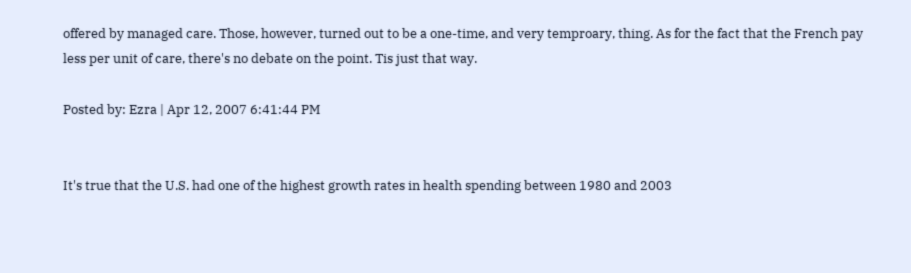offered by managed care. Those, however, turned out to be a one-time, and very temproary, thing. As for the fact that the French pay less per unit of care, there's no debate on the point. Tis just that way.

Posted by: Ezra | Apr 12, 2007 6:41:44 PM


It's true that the U.S. had one of the highest growth rates in health spending between 1980 and 2003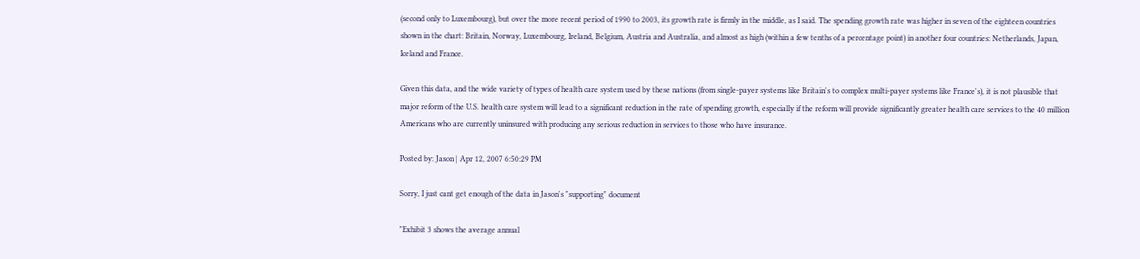(second only to Luxembourg), but over the more recent period of 1990 to 2003, its growth rate is firmly in the middle, as I said. The spending growth rate was higher in seven of the eighteen countries shown in the chart: Britain, Norway, Luxembourg, Ireland, Belgium, Austria and Australia, and almost as high (within a few tenths of a percentage point) in another four countries: Netherlands, Japan, Iceland and France.

Given this data, and the wide variety of types of health care system used by these nations (from single-payer systems like Britain's to complex multi-payer systems like France's), it is not plausible that major reform of the U.S. health care system will lead to a significant reduction in the rate of spending growth, especially if the reform will provide significantly greater health care services to the 40 million Americans who are currently uninsured with producing any serious reduction in services to those who have insurance.

Posted by: Jason | Apr 12, 2007 6:50:29 PM

Sorry, I just cant get enough of the data in Jason's "supporting" document

"Exhibit 3 shows the average annual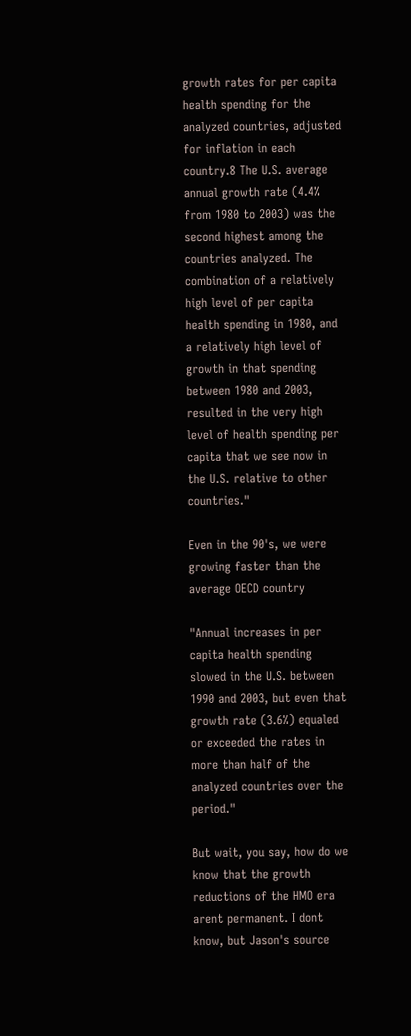growth rates for per capita health spending for the analyzed countries, adjusted for inflation in each country.8 The U.S. average annual growth rate (4.4% from 1980 to 2003) was the second highest among the countries analyzed. The combination of a relatively high level of per capita health spending in 1980, and a relatively high level of growth in that spending between 1980 and 2003, resulted in the very high level of health spending per capita that we see now in the U.S. relative to other countries."

Even in the 90's, we were growing faster than the average OECD country

"Annual increases in per capita health spending slowed in the U.S. between 1990 and 2003, but even that growth rate (3.6%) equaled or exceeded the rates in more than half of the analyzed countries over the period."

But wait, you say, how do we know that the growth reductions of the HMO era arent permanent. I dont know, but Jason's source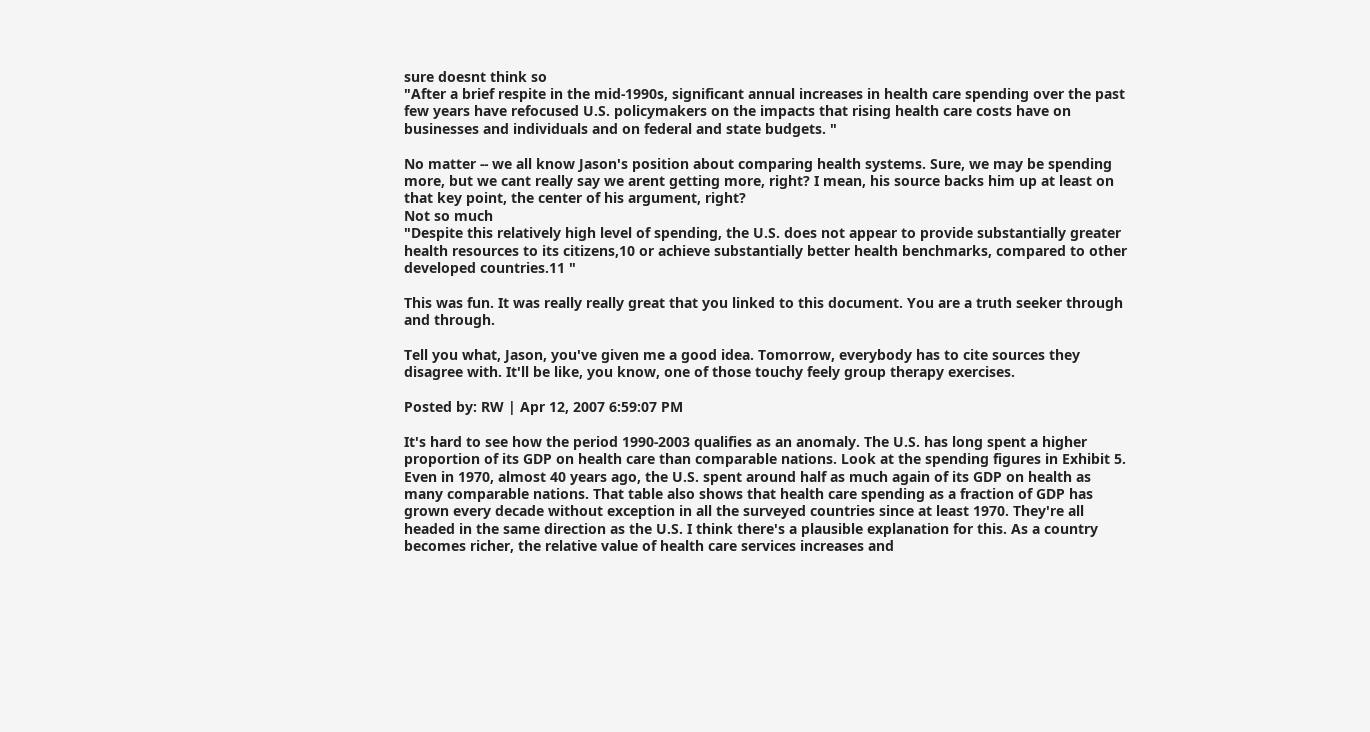sure doesnt think so
"After a brief respite in the mid-1990s, significant annual increases in health care spending over the past few years have refocused U.S. policymakers on the impacts that rising health care costs have on businesses and individuals and on federal and state budgets. "

No matter -- we all know Jason's position about comparing health systems. Sure, we may be spending more, but we cant really say we arent getting more, right? I mean, his source backs him up at least on that key point, the center of his argument, right?
Not so much
"Despite this relatively high level of spending, the U.S. does not appear to provide substantially greater health resources to its citizens,10 or achieve substantially better health benchmarks, compared to other developed countries.11 "

This was fun. It was really really great that you linked to this document. You are a truth seeker through and through.

Tell you what, Jason, you've given me a good idea. Tomorrow, everybody has to cite sources they disagree with. It'll be like, you know, one of those touchy feely group therapy exercises.

Posted by: RW | Apr 12, 2007 6:59:07 PM

It's hard to see how the period 1990-2003 qualifies as an anomaly. The U.S. has long spent a higher proportion of its GDP on health care than comparable nations. Look at the spending figures in Exhibit 5. Even in 1970, almost 40 years ago, the U.S. spent around half as much again of its GDP on health as many comparable nations. That table also shows that health care spending as a fraction of GDP has grown every decade without exception in all the surveyed countries since at least 1970. They're all headed in the same direction as the U.S. I think there's a plausible explanation for this. As a country becomes richer, the relative value of health care services increases and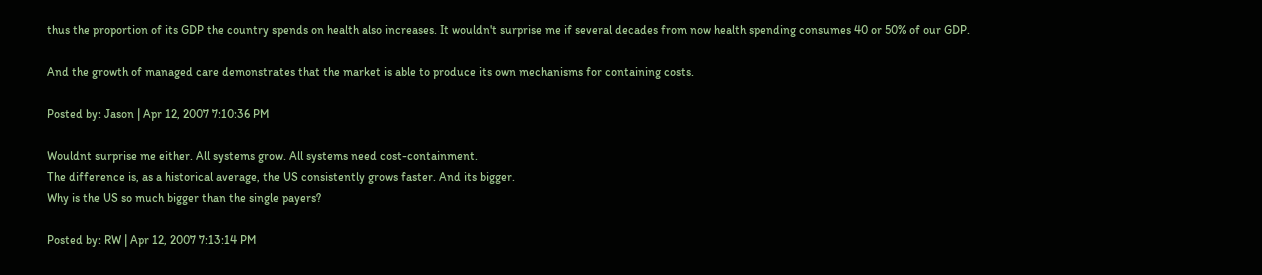thus the proportion of its GDP the country spends on health also increases. It wouldn't surprise me if several decades from now health spending consumes 40 or 50% of our GDP.

And the growth of managed care demonstrates that the market is able to produce its own mechanisms for containing costs.

Posted by: Jason | Apr 12, 2007 7:10:36 PM

Wouldnt surprise me either. All systems grow. All systems need cost-containment.
The difference is, as a historical average, the US consistently grows faster. And its bigger.
Why is the US so much bigger than the single payers?

Posted by: RW | Apr 12, 2007 7:13:14 PM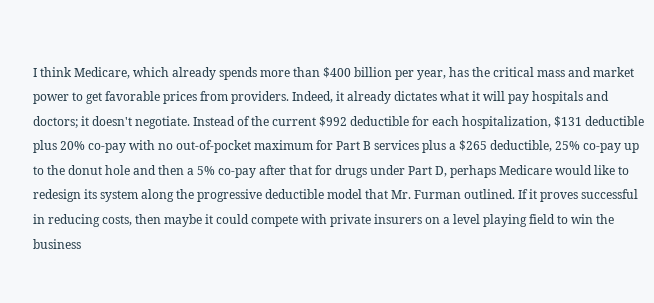I think Medicare, which already spends more than $400 billion per year, has the critical mass and market power to get favorable prices from providers. Indeed, it already dictates what it will pay hospitals and doctors; it doesn't negotiate. Instead of the current $992 deductible for each hospitalization, $131 deductible plus 20% co-pay with no out-of-pocket maximum for Part B services plus a $265 deductible, 25% co-pay up to the donut hole and then a 5% co-pay after that for drugs under Part D, perhaps Medicare would like to redesign its system along the progressive deductible model that Mr. Furman outlined. If it proves successful in reducing costs, then maybe it could compete with private insurers on a level playing field to win the business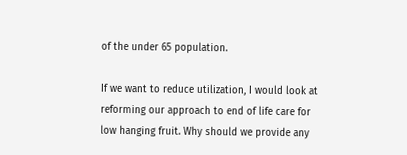of the under 65 population.

If we want to reduce utilization, I would look at reforming our approach to end of life care for low hanging fruit. Why should we provide any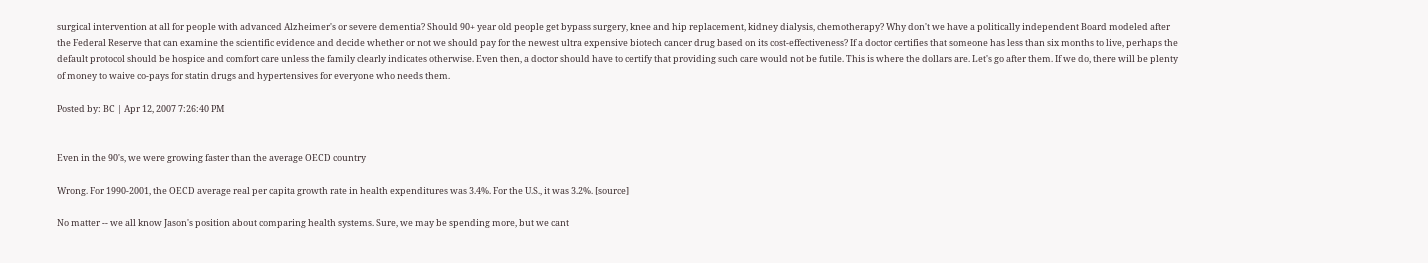surgical intervention at all for people with advanced Alzheimer's or severe dementia? Should 90+ year old people get bypass surgery, knee and hip replacement, kidney dialysis, chemotherapy? Why don't we have a politically independent Board modeled after the Federal Reserve that can examine the scientific evidence and decide whether or not we should pay for the newest ultra expensive biotech cancer drug based on its cost-effectiveness? If a doctor certifies that someone has less than six months to live, perhaps the default protocol should be hospice and comfort care unless the family clearly indicates otherwise. Even then, a doctor should have to certify that providing such care would not be futile. This is where the dollars are. Let's go after them. If we do, there will be plenty of money to waive co-pays for statin drugs and hypertensives for everyone who needs them.

Posted by: BC | Apr 12, 2007 7:26:40 PM


Even in the 90's, we were growing faster than the average OECD country

Wrong. For 1990-2001, the OECD average real per capita growth rate in health expenditures was 3.4%. For the U.S., it was 3.2%. [source]

No matter -- we all know Jason's position about comparing health systems. Sure, we may be spending more, but we cant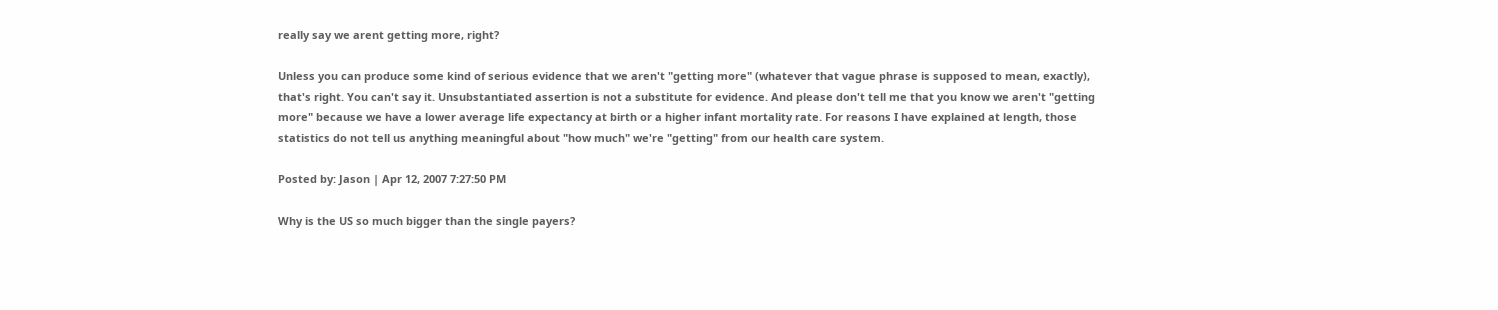really say we arent getting more, right?

Unless you can produce some kind of serious evidence that we aren't "getting more" (whatever that vague phrase is supposed to mean, exactly), that's right. You can't say it. Unsubstantiated assertion is not a substitute for evidence. And please don't tell me that you know we aren't "getting more" because we have a lower average life expectancy at birth or a higher infant mortality rate. For reasons I have explained at length, those statistics do not tell us anything meaningful about "how much" we're "getting" from our health care system.

Posted by: Jason | Apr 12, 2007 7:27:50 PM

Why is the US so much bigger than the single payers?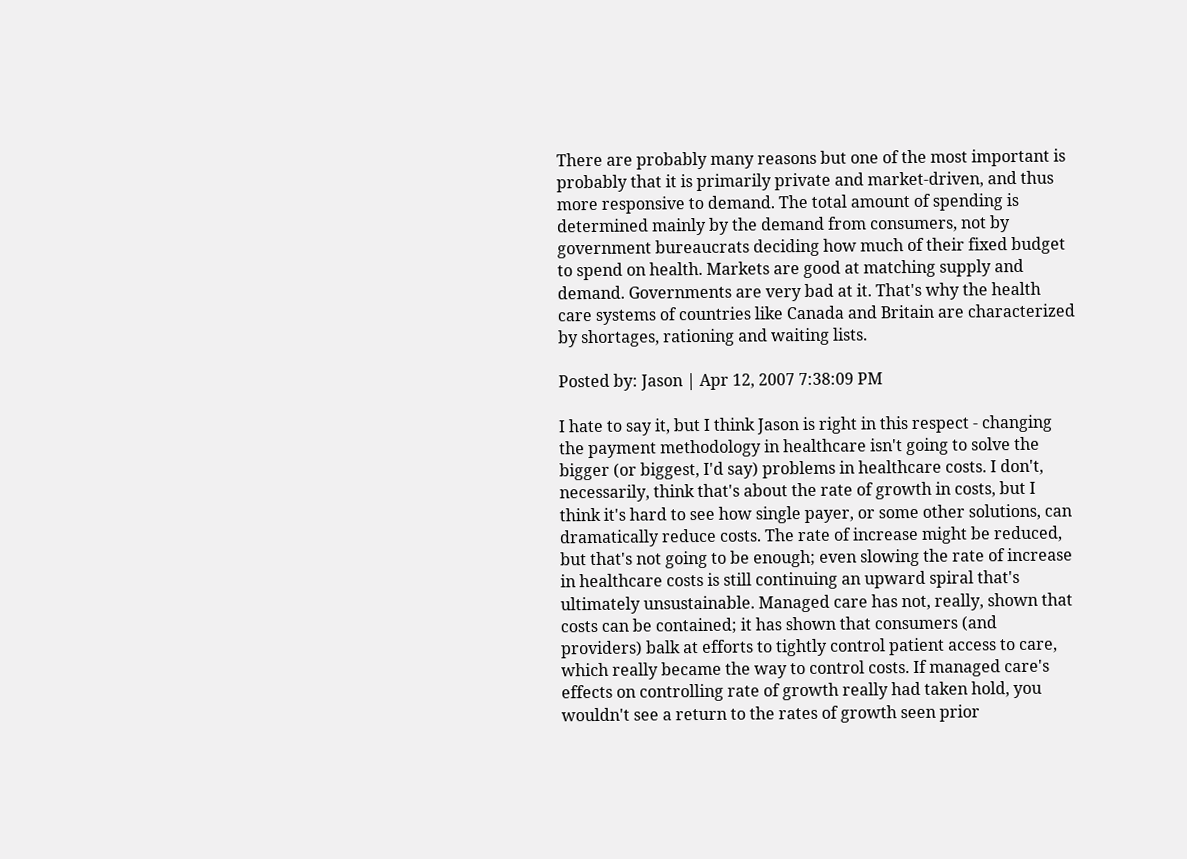There are probably many reasons but one of the most important is probably that it is primarily private and market-driven, and thus more responsive to demand. The total amount of spending is determined mainly by the demand from consumers, not by government bureaucrats deciding how much of their fixed budget to spend on health. Markets are good at matching supply and demand. Governments are very bad at it. That's why the health care systems of countries like Canada and Britain are characterized by shortages, rationing and waiting lists.

Posted by: Jason | Apr 12, 2007 7:38:09 PM

I hate to say it, but I think Jason is right in this respect - changing the payment methodology in healthcare isn't going to solve the bigger (or biggest, I'd say) problems in healthcare costs. I don't, necessarily, think that's about the rate of growth in costs, but I think it's hard to see how single payer, or some other solutions, can dramatically reduce costs. The rate of increase might be reduced, but that's not going to be enough; even slowing the rate of increase in healthcare costs is still continuing an upward spiral that's ultimately unsustainable. Managed care has not, really, shown that costs can be contained; it has shown that consumers (and providers) balk at efforts to tightly control patient access to care, which really became the way to control costs. If managed care's effects on controlling rate of growth really had taken hold, you wouldn't see a return to the rates of growth seen prior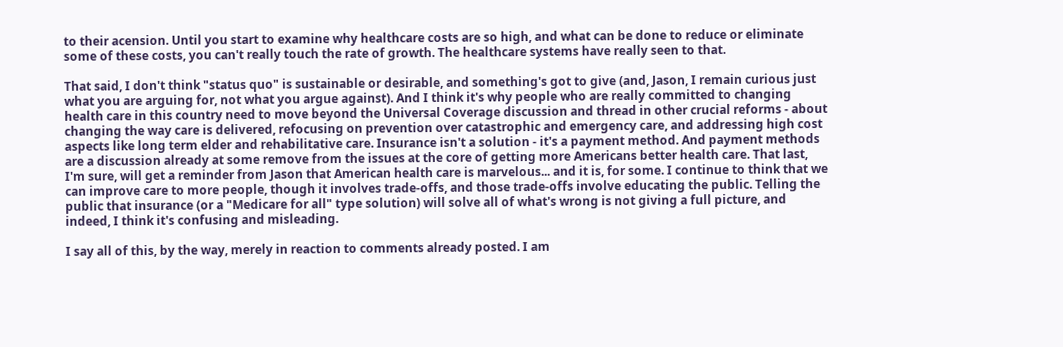to their acension. Until you start to examine why healthcare costs are so high, and what can be done to reduce or eliminate some of these costs, you can't really touch the rate of growth. The healthcare systems have really seen to that.

That said, I don't think "status quo" is sustainable or desirable, and something's got to give (and, Jason, I remain curious just what you are arguing for, not what you argue against). And I think it's why people who are really committed to changing health care in this country need to move beyond the Universal Coverage discussion and thread in other crucial reforms - about changing the way care is delivered, refocusing on prevention over catastrophic and emergency care, and addressing high cost aspects like long term elder and rehabilitative care. Insurance isn't a solution - it's a payment method. And payment methods are a discussion already at some remove from the issues at the core of getting more Americans better health care. That last, I'm sure, will get a reminder from Jason that American health care is marvelous... and it is, for some. I continue to think that we can improve care to more people, though it involves trade-offs, and those trade-offs involve educating the public. Telling the public that insurance (or a "Medicare for all" type solution) will solve all of what's wrong is not giving a full picture, and indeed, I think it's confusing and misleading.

I say all of this, by the way, merely in reaction to comments already posted. I am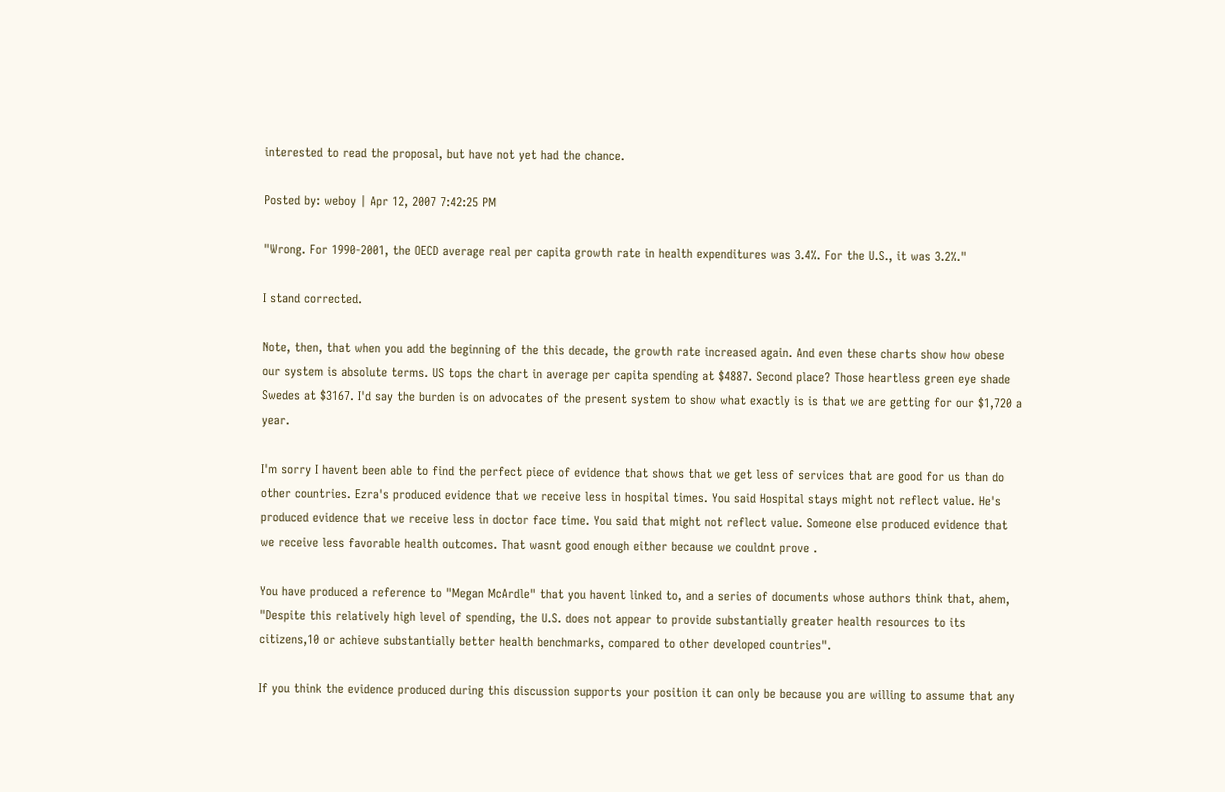interested to read the proposal, but have not yet had the chance.

Posted by: weboy | Apr 12, 2007 7:42:25 PM

"Wrong. For 1990-2001, the OECD average real per capita growth rate in health expenditures was 3.4%. For the U.S., it was 3.2%."

I stand corrected.

Note, then, that when you add the beginning of the this decade, the growth rate increased again. And even these charts show how obese our system is absolute terms. US tops the chart in average per capita spending at $4887. Second place? Those heartless green eye shade Swedes at $3167. I'd say the burden is on advocates of the present system to show what exactly is is that we are getting for our $1,720 a year.

I'm sorry I havent been able to find the perfect piece of evidence that shows that we get less of services that are good for us than do other countries. Ezra's produced evidence that we receive less in hospital times. You said Hospital stays might not reflect value. He's produced evidence that we receive less in doctor face time. You said that might not reflect value. Someone else produced evidence that we receive less favorable health outcomes. That wasnt good enough either because we couldnt prove .

You have produced a reference to "Megan McArdle" that you havent linked to, and a series of documents whose authors think that, ahem, "Despite this relatively high level of spending, the U.S. does not appear to provide substantially greater health resources to its citizens,10 or achieve substantially better health benchmarks, compared to other developed countries".

If you think the evidence produced during this discussion supports your position it can only be because you are willing to assume that any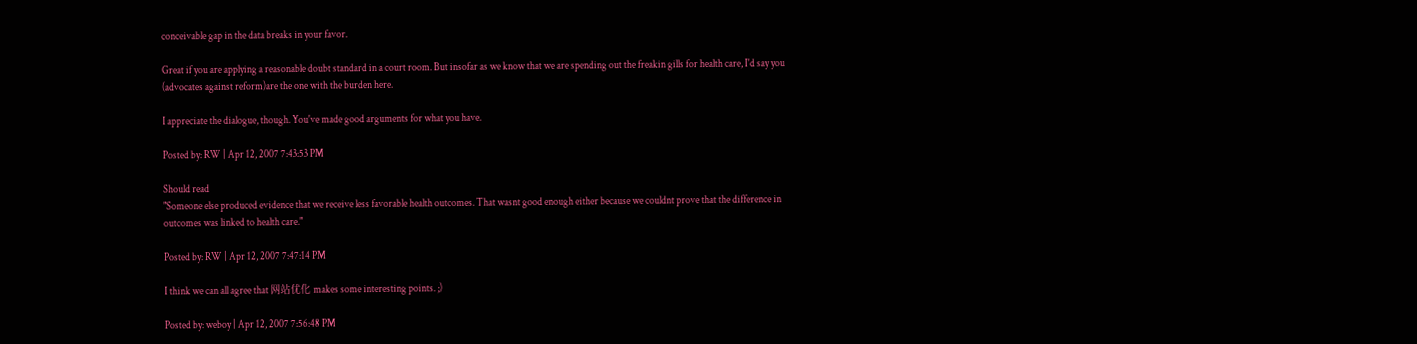conceivable gap in the data breaks in your favor.

Great if you are applying a reasonable doubt standard in a court room. But insofar as we know that we are spending out the freakin gills for health care, I'd say you (advocates against reform)are the one with the burden here.

I appreciate the dialogue, though. You've made good arguments for what you have.

Posted by: RW | Apr 12, 2007 7:43:53 PM

Should read
"Someone else produced evidence that we receive less favorable health outcomes. That wasnt good enough either because we couldnt prove that the difference in outcomes was linked to health care."

Posted by: RW | Apr 12, 2007 7:47:14 PM

I think we can all agree that 网站优化 makes some interesting points. ;)

Posted by: weboy | Apr 12, 2007 7:56:48 PM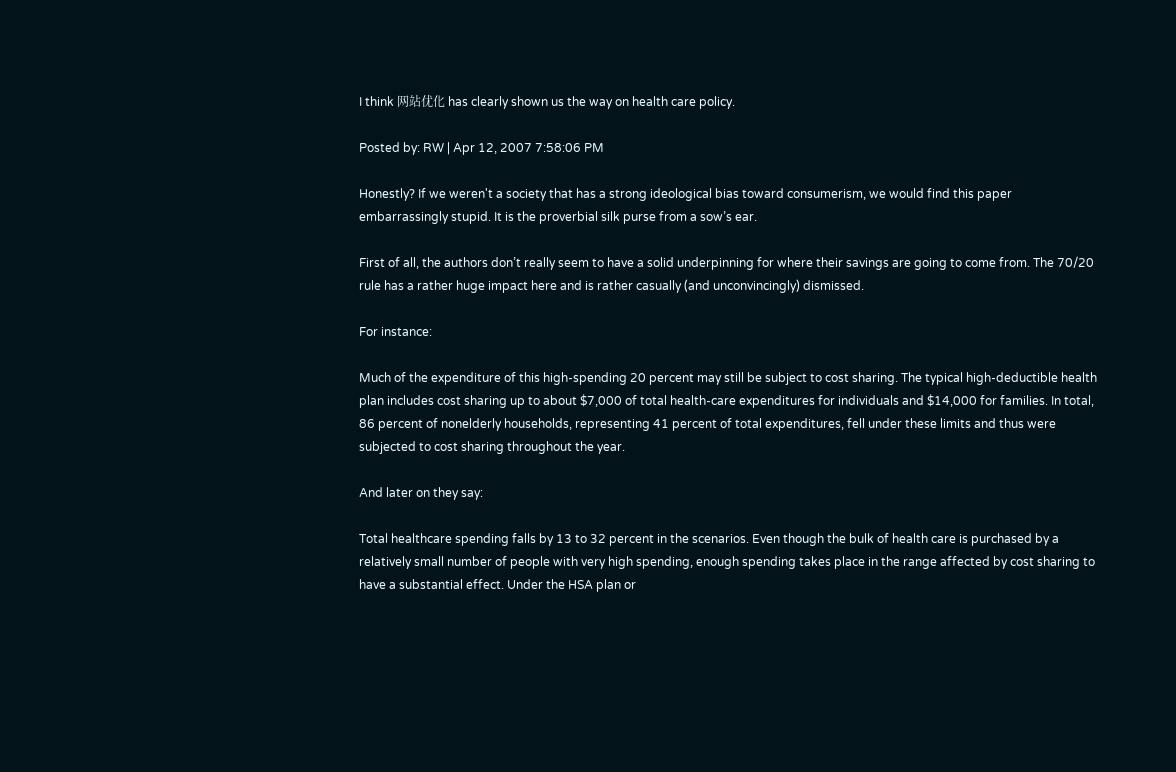I think 网站优化 has clearly shown us the way on health care policy.

Posted by: RW | Apr 12, 2007 7:58:06 PM

Honestly? If we weren't a society that has a strong ideological bias toward consumerism, we would find this paper embarrassingly stupid. It is the proverbial silk purse from a sow’s ear.

First of all, the authors don’t really seem to have a solid underpinning for where their savings are going to come from. The 70/20 rule has a rather huge impact here and is rather casually (and unconvincingly) dismissed.

For instance:

Much of the expenditure of this high-spending 20 percent may still be subject to cost sharing. The typical high-deductible health plan includes cost sharing up to about $7,000 of total health-care expenditures for individuals and $14,000 for families. In total, 86 percent of nonelderly households, representing 41 percent of total expenditures, fell under these limits and thus were subjected to cost sharing throughout the year.

And later on they say:

Total healthcare spending falls by 13 to 32 percent in the scenarios. Even though the bulk of health care is purchased by a relatively small number of people with very high spending, enough spending takes place in the range affected by cost sharing to have a substantial effect. Under the HSA plan or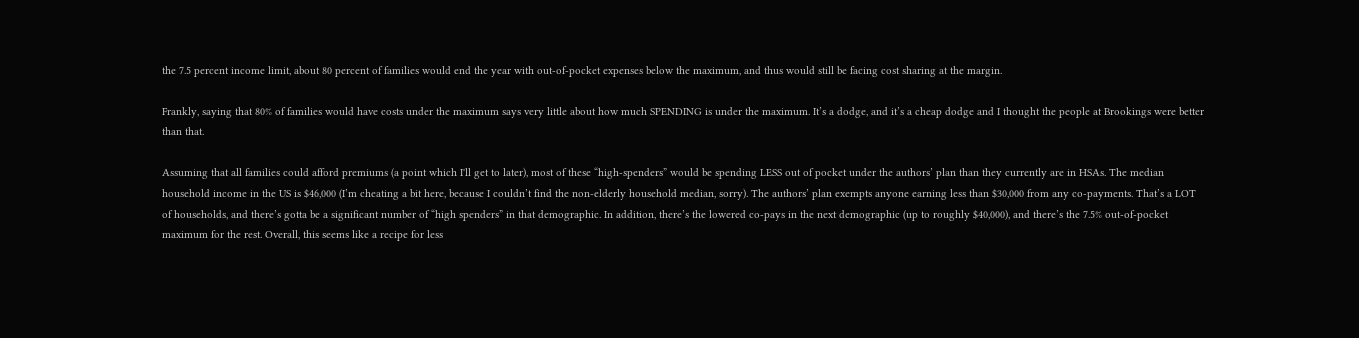the 7.5 percent income limit, about 80 percent of families would end the year with out-of-pocket expenses below the maximum, and thus would still be facing cost sharing at the margin.

Frankly, saying that 80% of families would have costs under the maximum says very little about how much SPENDING is under the maximum. It’s a dodge, and it’s a cheap dodge and I thought the people at Brookings were better than that.

Assuming that all families could afford premiums (a point which I'll get to later), most of these “high-spenders” would be spending LESS out of pocket under the authors’ plan than they currently are in HSAs. The median household income in the US is $46,000 (I’m cheating a bit here, because I couldn’t find the non-elderly household median, sorry). The authors’ plan exempts anyone earning less than $30,000 from any co-payments. That’s a LOT of households, and there’s gotta be a significant number of “high spenders” in that demographic. In addition, there’s the lowered co-pays in the next demographic (up to roughly $40,000), and there’s the 7.5% out-of-pocket maximum for the rest. Overall, this seems like a recipe for less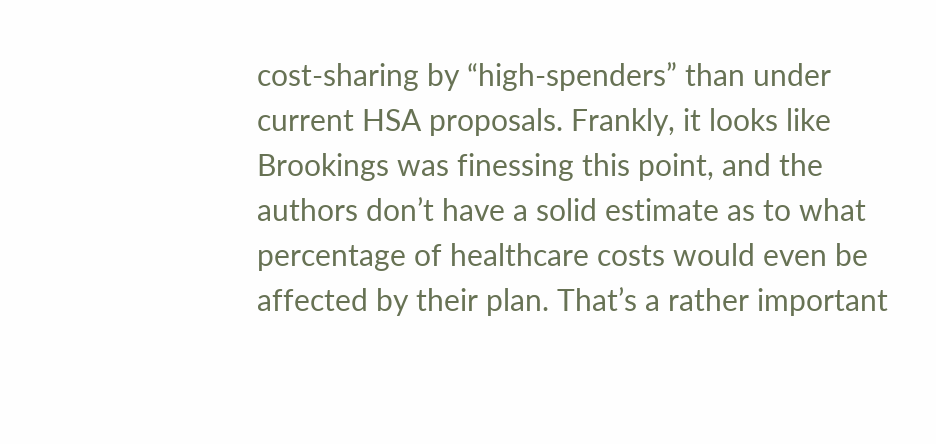cost-sharing by “high-spenders” than under current HSA proposals. Frankly, it looks like Brookings was finessing this point, and the authors don’t have a solid estimate as to what percentage of healthcare costs would even be affected by their plan. That’s a rather important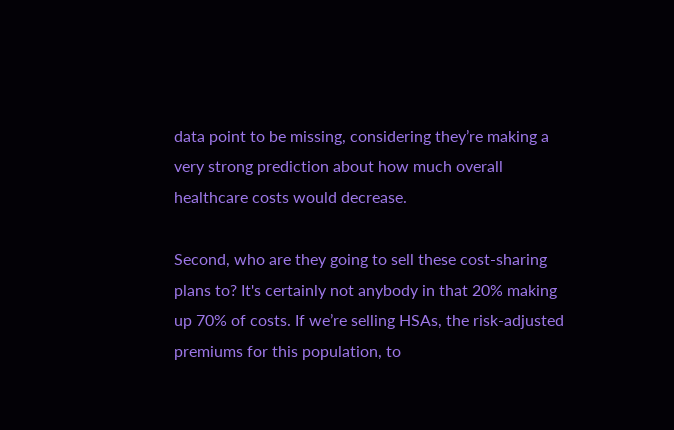data point to be missing, considering they’re making a very strong prediction about how much overall healthcare costs would decrease.

Second, who are they going to sell these cost-sharing plans to? It's certainly not anybody in that 20% making up 70% of costs. If we’re selling HSAs, the risk-adjusted premiums for this population, to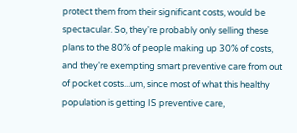protect them from their significant costs, would be spectacular. So, they're probably only selling these plans to the 80% of people making up 30% of costs, and they're exempting smart preventive care from out of pocket costs...um, since most of what this healthy population is getting IS preventive care,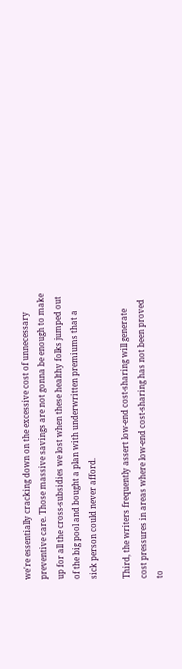we're essentially cracking down on the excessive cost of unnecessary preventive care. Those massive savings are not gonna be enough to make up for all the cross-subsidies we lost when these healthy folks jumped out of the big pool and bought a plan with underwritten premiums that a sick person could never afford.

Third, the writers frequently assert low-end cost-sharing will generate cost pressures in areas where low-end cost-sharing has not been proved to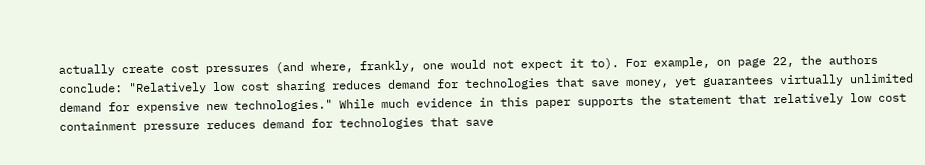actually create cost pressures (and where, frankly, one would not expect it to). For example, on page 22, the authors conclude: "Relatively low cost sharing reduces demand for technologies that save money, yet guarantees virtually unlimited demand for expensive new technologies." While much evidence in this paper supports the statement that relatively low cost containment pressure reduces demand for technologies that save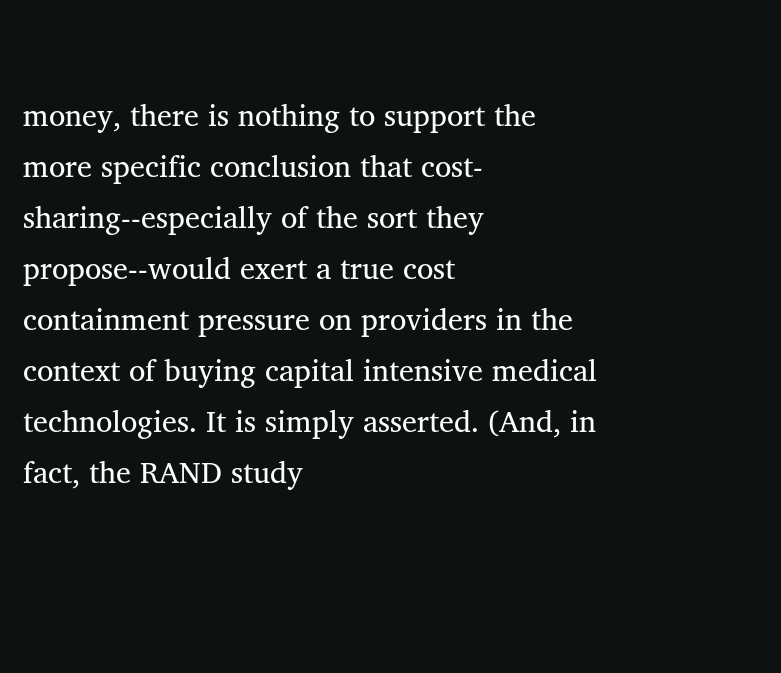money, there is nothing to support the more specific conclusion that cost-sharing--especially of the sort they propose--would exert a true cost containment pressure on providers in the context of buying capital intensive medical technologies. It is simply asserted. (And, in fact, the RAND study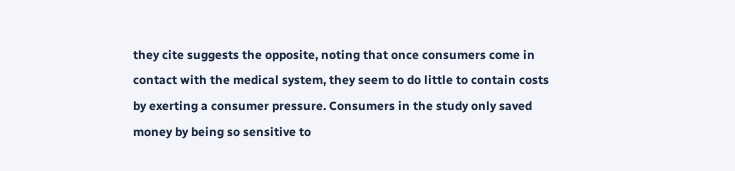they cite suggests the opposite, noting that once consumers come in contact with the medical system, they seem to do little to contain costs by exerting a consumer pressure. Consumers in the study only saved money by being so sensitive to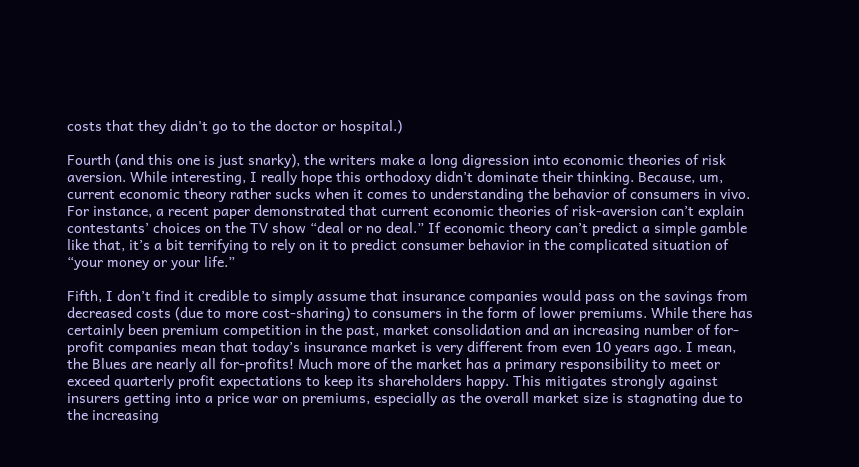costs that they didn't go to the doctor or hospital.)

Fourth (and this one is just snarky), the writers make a long digression into economic theories of risk aversion. While interesting, I really hope this orthodoxy didn’t dominate their thinking. Because, um, current economic theory rather sucks when it comes to understanding the behavior of consumers in vivo. For instance, a recent paper demonstrated that current economic theories of risk-aversion can’t explain contestants’ choices on the TV show “deal or no deal.” If economic theory can’t predict a simple gamble like that, it’s a bit terrifying to rely on it to predict consumer behavior in the complicated situation of “your money or your life.”

Fifth, I don’t find it credible to simply assume that insurance companies would pass on the savings from decreased costs (due to more cost-sharing) to consumers in the form of lower premiums. While there has certainly been premium competition in the past, market consolidation and an increasing number of for-profit companies mean that today’s insurance market is very different from even 10 years ago. I mean, the Blues are nearly all for-profits! Much more of the market has a primary responsibility to meet or exceed quarterly profit expectations to keep its shareholders happy. This mitigates strongly against insurers getting into a price war on premiums, especially as the overall market size is stagnating due to the increasing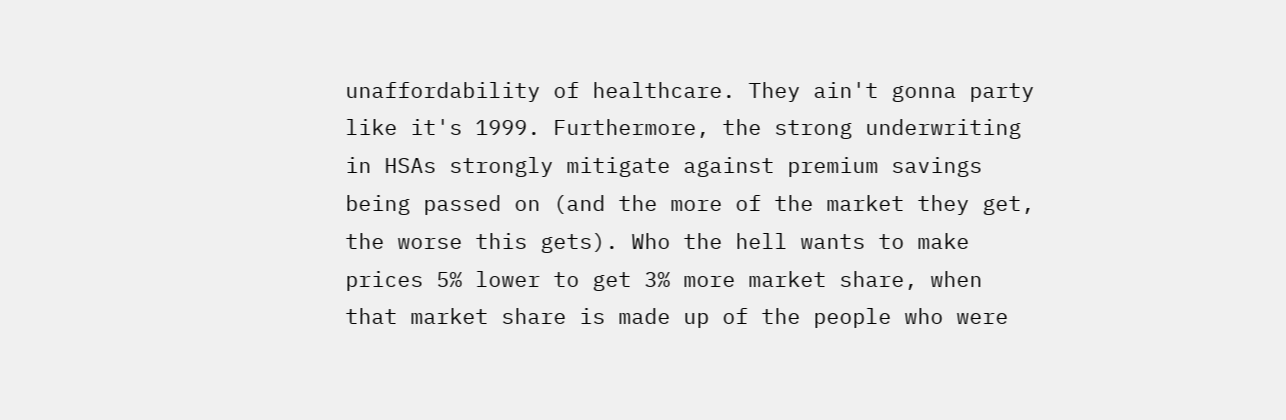unaffordability of healthcare. They ain't gonna party like it's 1999. Furthermore, the strong underwriting in HSAs strongly mitigate against premium savings being passed on (and the more of the market they get, the worse this gets). Who the hell wants to make prices 5% lower to get 3% more market share, when that market share is made up of the people who were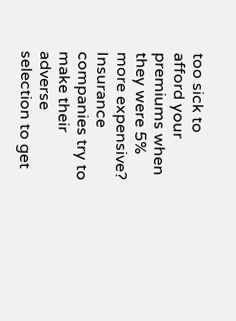too sick to afford your premiums when they were 5% more expensive? Insurance companies try to make their adverse selection to get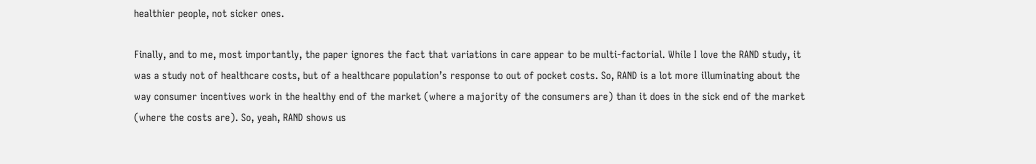healthier people, not sicker ones.

Finally, and to me, most importantly, the paper ignores the fact that variations in care appear to be multi-factorial. While I love the RAND study, it was a study not of healthcare costs, but of a healthcare population’s response to out of pocket costs. So, RAND is a lot more illuminating about the way consumer incentives work in the healthy end of the market (where a majority of the consumers are) than it does in the sick end of the market (where the costs are). So, yeah, RAND shows us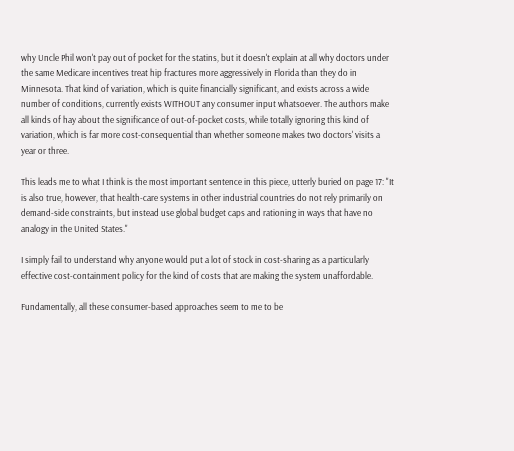why Uncle Phil won't pay out of pocket for the statins, but it doesn't explain at all why doctors under the same Medicare incentives treat hip fractures more aggressively in Florida than they do in Minnesota. That kind of variation, which is quite financially significant, and exists across a wide number of conditions, currently exists WITHOUT any consumer input whatsoever. The authors make all kinds of hay about the significance of out-of-pocket costs, while totally ignoring this kind of variation, which is far more cost-consequential than whether someone makes two doctors' visits a year or three.

This leads me to what I think is the most important sentence in this piece, utterly buried on page 17: "It is also true, however, that health-care systems in other industrial countries do not rely primarily on demand-side constraints, but instead use global budget caps and rationing in ways that have no analogy in the United States."

I simply fail to understand why anyone would put a lot of stock in cost-sharing as a particularly effective cost-containment policy for the kind of costs that are making the system unaffordable.

Fundamentally, all these consumer-based approaches seem to me to be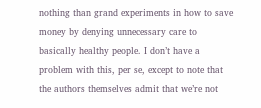nothing than grand experiments in how to save money by denying unnecessary care to basically healthy people. I don’t have a problem with this, per se, except to note that the authors themselves admit that we’re not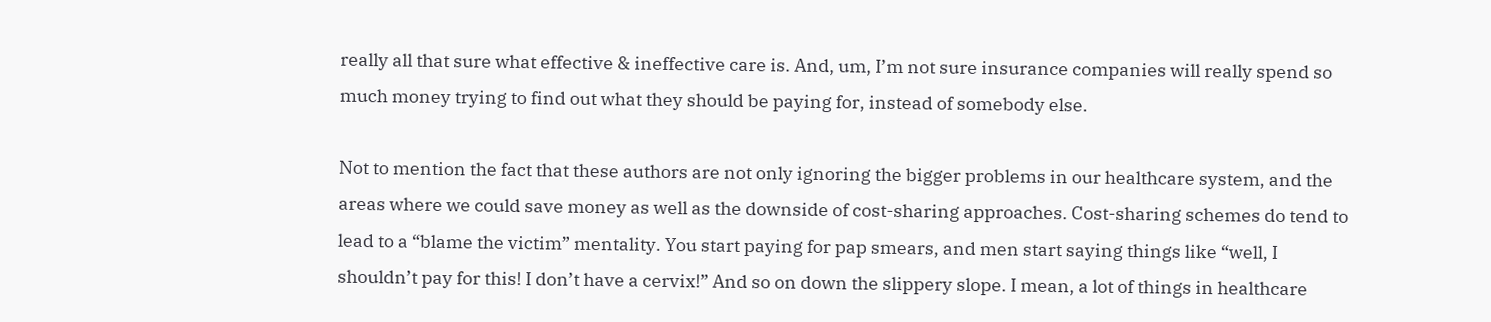really all that sure what effective & ineffective care is. And, um, I’m not sure insurance companies will really spend so much money trying to find out what they should be paying for, instead of somebody else.

Not to mention the fact that these authors are not only ignoring the bigger problems in our healthcare system, and the areas where we could save money as well as the downside of cost-sharing approaches. Cost-sharing schemes do tend to lead to a “blame the victim” mentality. You start paying for pap smears, and men start saying things like “well, I shouldn’t pay for this! I don’t have a cervix!” And so on down the slippery slope. I mean, a lot of things in healthcare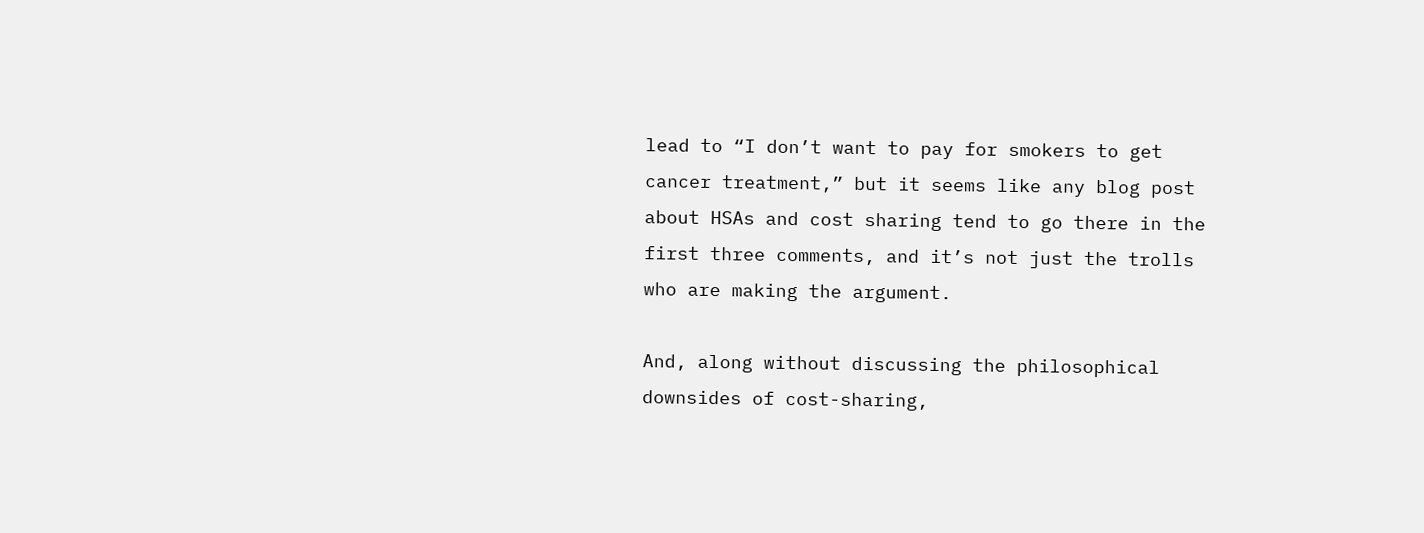lead to “I don’t want to pay for smokers to get cancer treatment,” but it seems like any blog post about HSAs and cost sharing tend to go there in the first three comments, and it’s not just the trolls who are making the argument.

And, along without discussing the philosophical downsides of cost-sharing,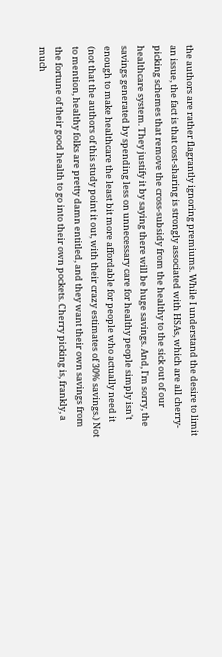the authors are rather flagrantly ignoring premiums. While I understand the desire to limit an issue, the fact is that cost-sharing is strongly associated with HSAs, which are all cherry-picking schemes that remove the cross-subsidy from the healthy to the sick out of our healthcare system. They justify it by saying there will be huge savings. And, I'm sorry, the savings generated by spending less on unnecessary care for healthy people simply isn't enough to make healthcare the least bit more affordable for people who actually need it (not that the authors of this study point it out, with their crazy estimates of 30% savings.) Not to mention, healthy folks are pretty damn entitled, and they want their own savings from the fortune of their good health to go into their own pockets. Cherry picking is, frankly, a much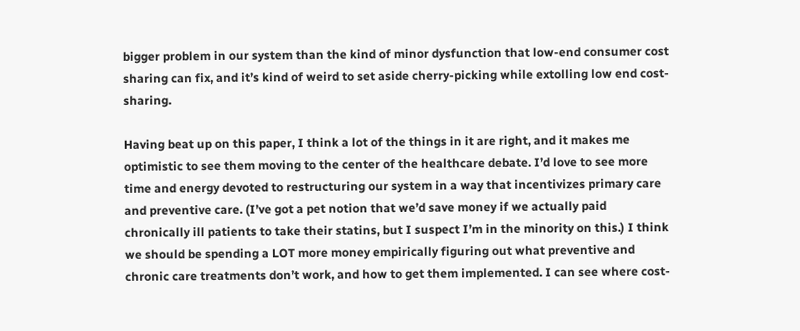bigger problem in our system than the kind of minor dysfunction that low-end consumer cost sharing can fix, and it’s kind of weird to set aside cherry-picking while extolling low end cost-sharing.

Having beat up on this paper, I think a lot of the things in it are right, and it makes me optimistic to see them moving to the center of the healthcare debate. I’d love to see more time and energy devoted to restructuring our system in a way that incentivizes primary care and preventive care. (I’ve got a pet notion that we’d save money if we actually paid chronically ill patients to take their statins, but I suspect I’m in the minority on this.) I think we should be spending a LOT more money empirically figuring out what preventive and chronic care treatments don’t work, and how to get them implemented. I can see where cost-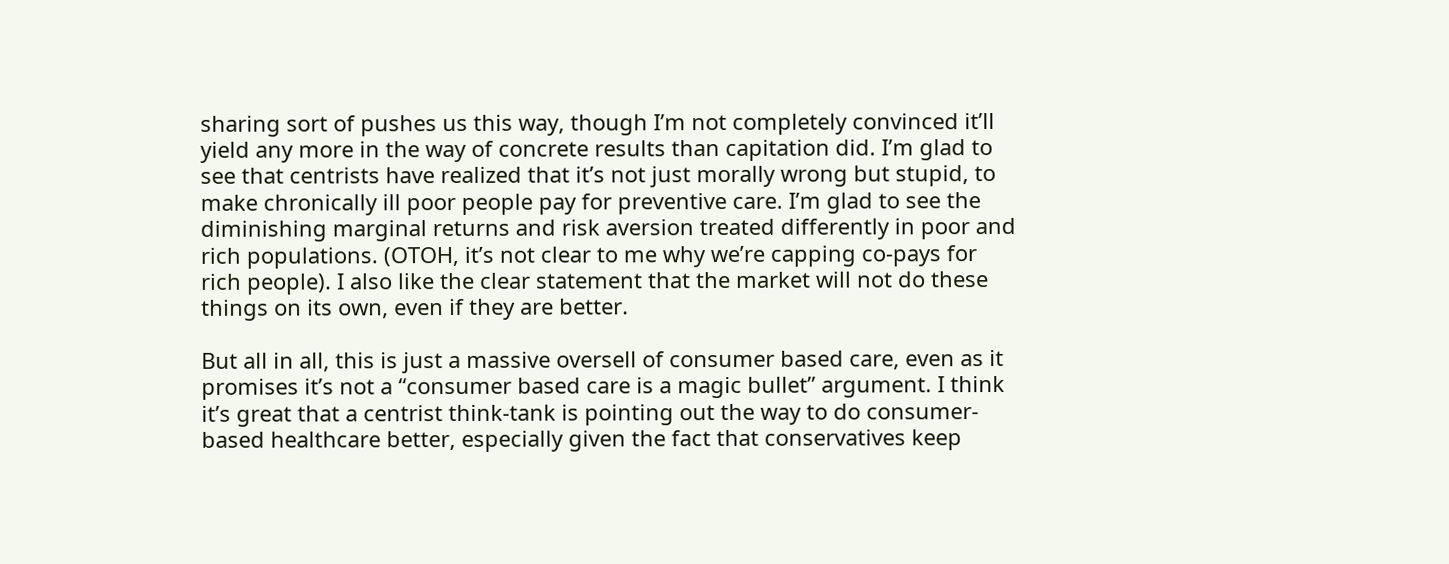sharing sort of pushes us this way, though I’m not completely convinced it’ll yield any more in the way of concrete results than capitation did. I’m glad to see that centrists have realized that it’s not just morally wrong but stupid, to make chronically ill poor people pay for preventive care. I’m glad to see the diminishing marginal returns and risk aversion treated differently in poor and rich populations. (OTOH, it’s not clear to me why we’re capping co-pays for rich people). I also like the clear statement that the market will not do these things on its own, even if they are better.

But all in all, this is just a massive oversell of consumer based care, even as it promises it’s not a “consumer based care is a magic bullet” argument. I think it’s great that a centrist think-tank is pointing out the way to do consumer-based healthcare better, especially given the fact that conservatives keep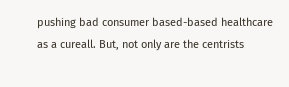pushing bad consumer based-based healthcare as a cureall. But, not only are the centrists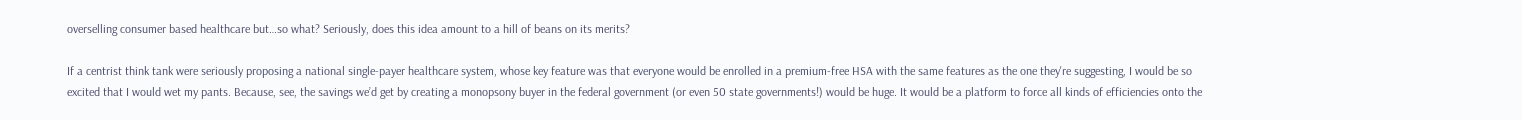overselling consumer based healthcare but…so what? Seriously, does this idea amount to a hill of beans on its merits?

If a centrist think tank were seriously proposing a national single-payer healthcare system, whose key feature was that everyone would be enrolled in a premium-free HSA with the same features as the one they're suggesting, I would be so excited that I would wet my pants. Because, see, the savings we’d get by creating a monopsony buyer in the federal government (or even 50 state governments!) would be huge. It would be a platform to force all kinds of efficiencies onto the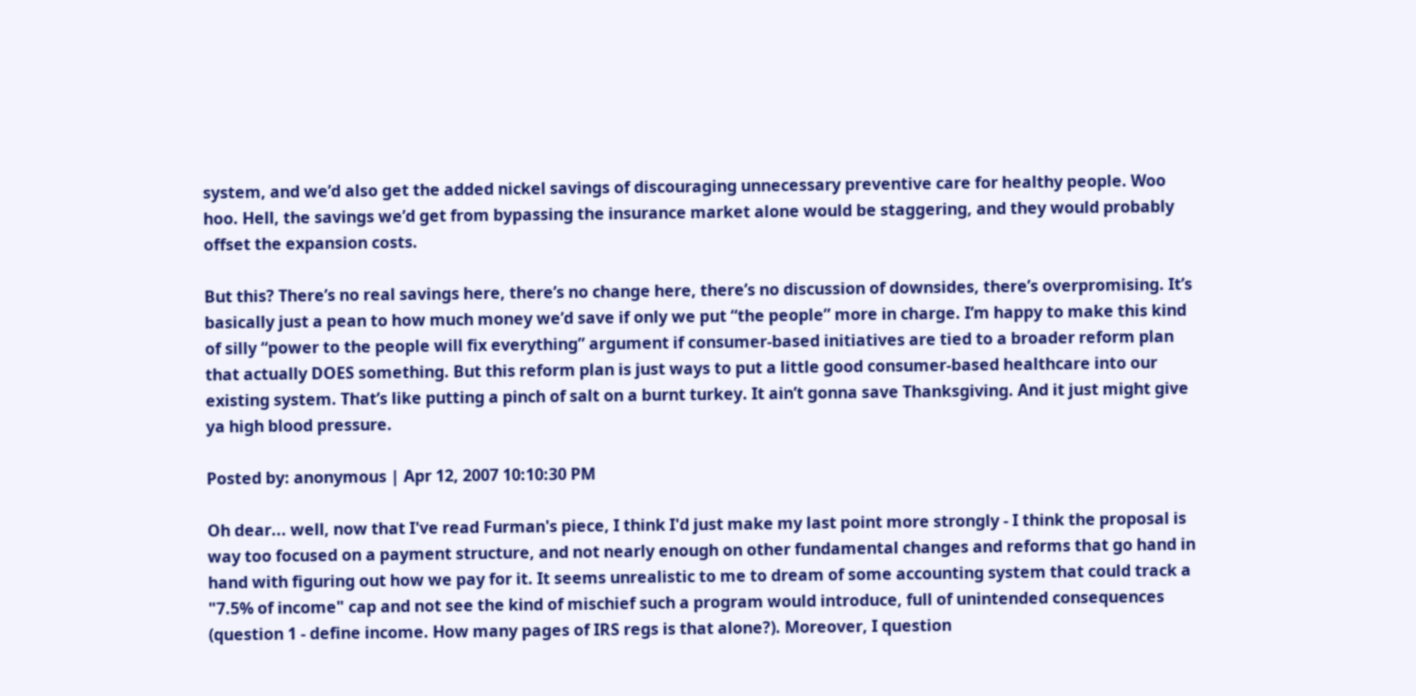system, and we’d also get the added nickel savings of discouraging unnecessary preventive care for healthy people. Woo hoo. Hell, the savings we’d get from bypassing the insurance market alone would be staggering, and they would probably offset the expansion costs.

But this? There’s no real savings here, there’s no change here, there’s no discussion of downsides, there’s overpromising. It’s basically just a pean to how much money we’d save if only we put “the people” more in charge. I’m happy to make this kind of silly “power to the people will fix everything” argument if consumer-based initiatives are tied to a broader reform plan that actually DOES something. But this reform plan is just ways to put a little good consumer-based healthcare into our existing system. That’s like putting a pinch of salt on a burnt turkey. It ain’t gonna save Thanksgiving. And it just might give ya high blood pressure.

Posted by: anonymous | Apr 12, 2007 10:10:30 PM

Oh dear... well, now that I've read Furman's piece, I think I'd just make my last point more strongly - I think the proposal is way too focused on a payment structure, and not nearly enough on other fundamental changes and reforms that go hand in hand with figuring out how we pay for it. It seems unrealistic to me to dream of some accounting system that could track a "7.5% of income" cap and not see the kind of mischief such a program would introduce, full of unintended consequences (question 1 - define income. How many pages of IRS regs is that alone?). Moreover, I question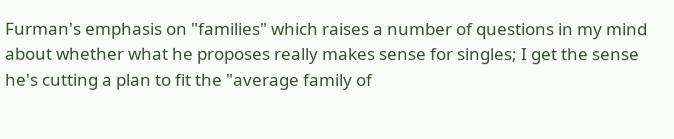Furman's emphasis on "families" which raises a number of questions in my mind about whether what he proposes really makes sense for singles; I get the sense he's cutting a plan to fit the "average family of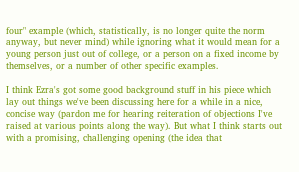four" example (which, statistically, is no longer quite the norm anyway, but never mind) while ignoring what it would mean for a young person just out of college, or a person on a fixed income by themselves, or a number of other specific examples.

I think Ezra's got some good background stuff in his piece which lay out things we've been discussing here for a while in a nice, concise way (pardon me for hearing reiteration of objections I've raised at various points along the way). But what I think starts out with a promising, challenging opening (the idea that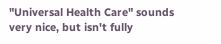"Universal Health Care" sounds very nice, but isn't fully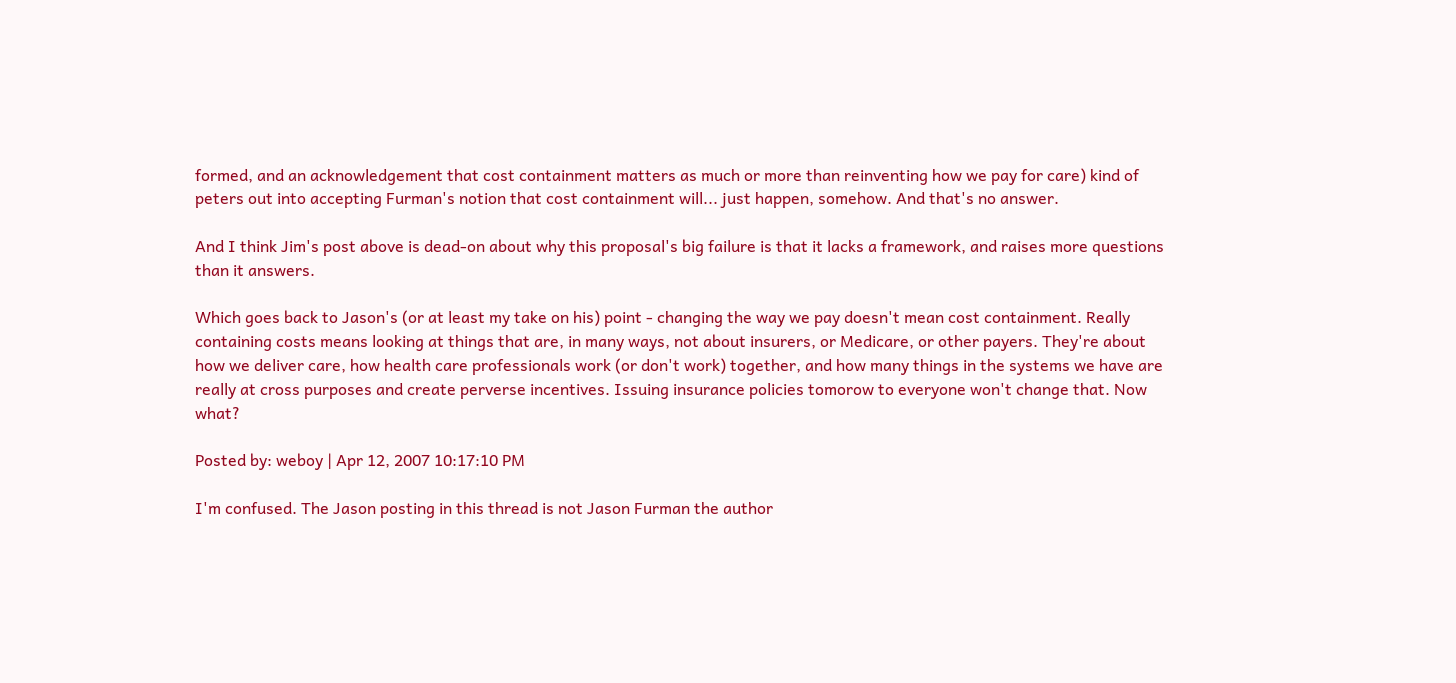formed, and an acknowledgement that cost containment matters as much or more than reinventing how we pay for care) kind of peters out into accepting Furman's notion that cost containment will... just happen, somehow. And that's no answer.

And I think Jim's post above is dead-on about why this proposal's big failure is that it lacks a framework, and raises more questions than it answers.

Which goes back to Jason's (or at least my take on his) point - changing the way we pay doesn't mean cost containment. Really containing costs means looking at things that are, in many ways, not about insurers, or Medicare, or other payers. They're about how we deliver care, how health care professionals work (or don't work) together, and how many things in the systems we have are really at cross purposes and create perverse incentives. Issuing insurance policies tomorow to everyone won't change that. Now what?

Posted by: weboy | Apr 12, 2007 10:17:10 PM

I'm confused. The Jason posting in this thread is not Jason Furman the author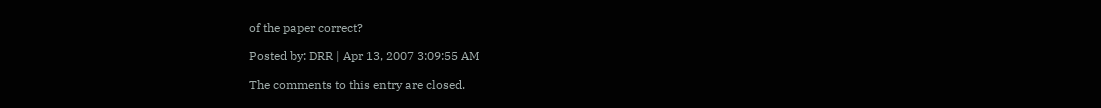of the paper correct?

Posted by: DRR | Apr 13, 2007 3:09:55 AM

The comments to this entry are closed.